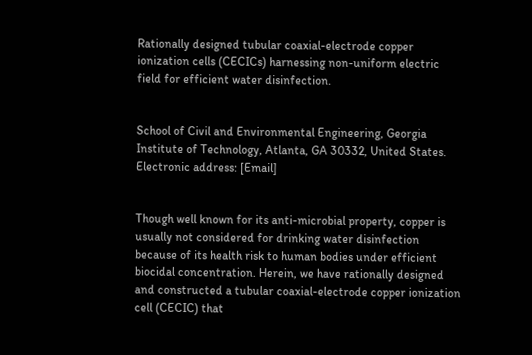Rationally designed tubular coaxial-electrode copper ionization cells (CECICs) harnessing non-uniform electric field for efficient water disinfection.


School of Civil and Environmental Engineering, Georgia Institute of Technology, Atlanta, GA 30332, United States. Electronic address: [Email]


Though well known for its anti-microbial property, copper is usually not considered for drinking water disinfection because of its health risk to human bodies under efficient biocidal concentration. Herein, we have rationally designed and constructed a tubular coaxial-electrode copper ionization cell (CECIC) that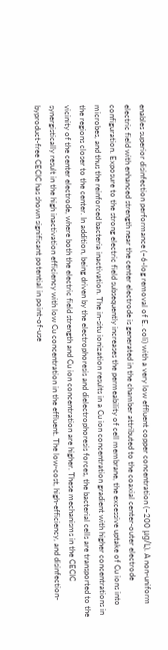enables superior disinfection performance (~6-log removal of E. coli) with a very low effluent copper concentration (~200 μg/L). A non-uniform electric field with enhanced strength near the center electrode is generated in the chamber attributed to the coaxial center-outer electrode configuration. Exposure to the strong electric field subsequently increases the permeability of cell membrane, the excessive uptake of Cu ions into microbes, and thus the reinforced bacteria inactivation. The in-situ ionization results in a Cu ion concentration gradient with higher concentrations in the regions closer to the center. In addition, being driven by the electrophoresis and dielectrophoresis forces, the bacterial cells are transported to the vicinity of the center electrode, where both the electric field strength and Cu ion concentration are higher. These mechanisms in the CECIC synergistically result in the high inactivation efficiency with low Cu concentration in the effluent. The low-cost, high-efficiency, and disinfection-byproduct-free CECIC has shown significant potential in point-of-use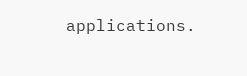applications.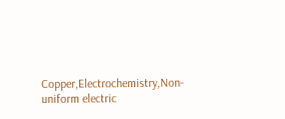Copper,Electrochemistry,Non-uniform electric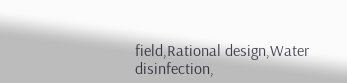field,Rational design,Water disinfection,